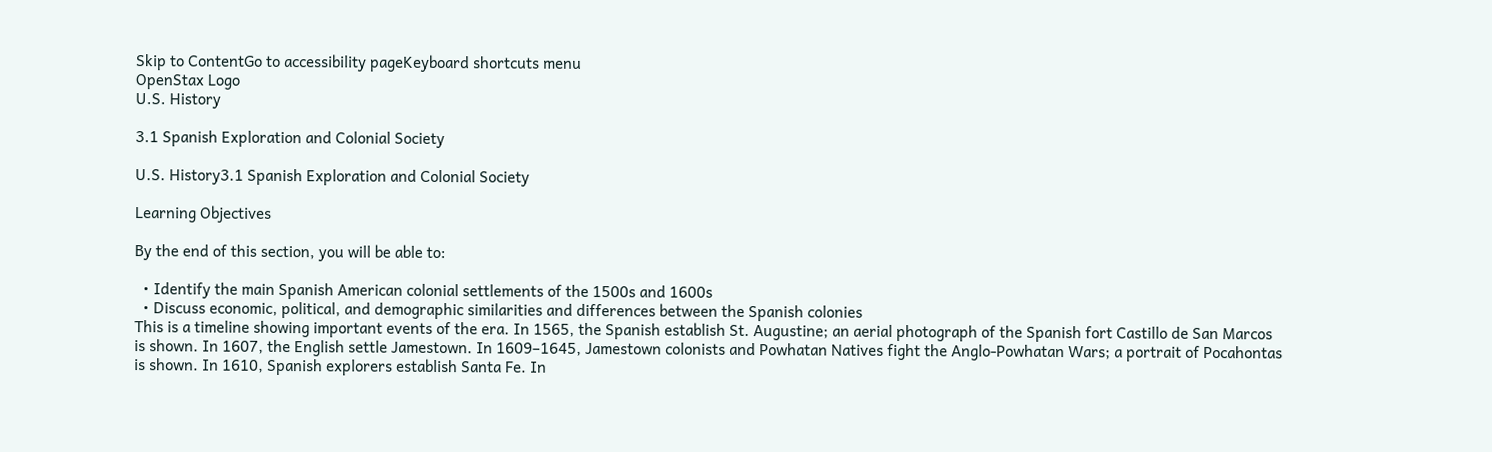Skip to ContentGo to accessibility pageKeyboard shortcuts menu
OpenStax Logo
U.S. History

3.1 Spanish Exploration and Colonial Society

U.S. History3.1 Spanish Exploration and Colonial Society

Learning Objectives

By the end of this section, you will be able to:

  • Identify the main Spanish American colonial settlements of the 1500s and 1600s
  • Discuss economic, political, and demographic similarities and differences between the Spanish colonies
This is a timeline showing important events of the era. In 1565, the Spanish establish St. Augustine; an aerial photograph of the Spanish fort Castillo de San Marcos is shown. In 1607, the English settle Jamestown. In 1609–1645, Jamestown colonists and Powhatan Natives fight the Anglo-Powhatan Wars; a portrait of Pocahontas is shown. In 1610, Spanish explorers establish Santa Fe. In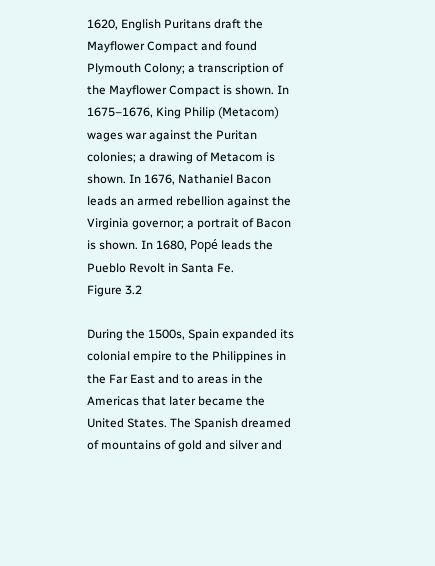1620, English Puritans draft the Mayflower Compact and found Plymouth Colony; a transcription of the Mayflower Compact is shown. In 1675–1676, King Philip (Metacom) wages war against the Puritan colonies; a drawing of Metacom is shown. In 1676, Nathaniel Bacon leads an armed rebellion against the Virginia governor; a portrait of Bacon is shown. In 1680, Popé leads the Pueblo Revolt in Santa Fe.
Figure 3.2

During the 1500s, Spain expanded its colonial empire to the Philippines in the Far East and to areas in the Americas that later became the United States. The Spanish dreamed of mountains of gold and silver and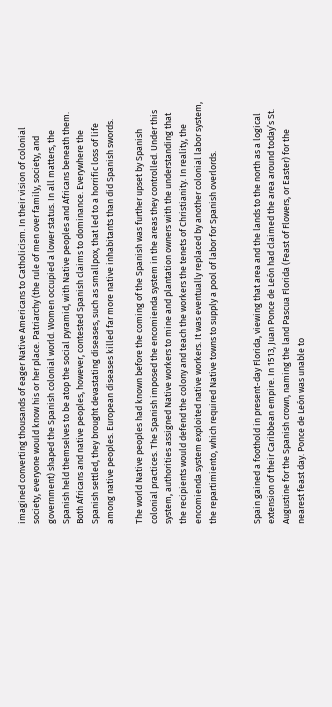imagined converting thousands of eager Native Americans to Catholicism. In their vision of colonial society, everyone would know his or her place. Patriarchy (the rule of men over family, society, and government) shaped the Spanish colonial world. Women occupied a lower status. In all matters, the Spanish held themselves to be atop the social pyramid, with Native peoples and Africans beneath them. Both Africans and native peoples, however, contested Spanish claims to dominance. Everywhere the Spanish settled, they brought devastating diseases, such as smallpox, that led to a horrific loss of life among native peoples. European diseases killed far more native inhabitants than did Spanish swords.

The world Native peoples had known before the coming of the Spanish was further upset by Spanish colonial practices. The Spanish imposed the encomienda system in the areas they controlled. Under this system, authorities assigned Native workers to mine and plantation owners with the understanding that the recipients would defend the colony and teach the workers the tenets of Christianity. In reality, the encomienda system exploited native workers. It was eventually replaced by another colonial labor system, the repartimiento, which required Native towns to supply a pool of labor for Spanish overlords.


Spain gained a foothold in present-day Florida, viewing that area and the lands to the north as a logical extension of their Caribbean empire. In 1513, Juan Ponce de León had claimed the area around today’s St. Augustine for the Spanish crown, naming the land Pascua Florida (Feast of Flowers, or Easter) for the nearest feast day. Ponce de León was unable to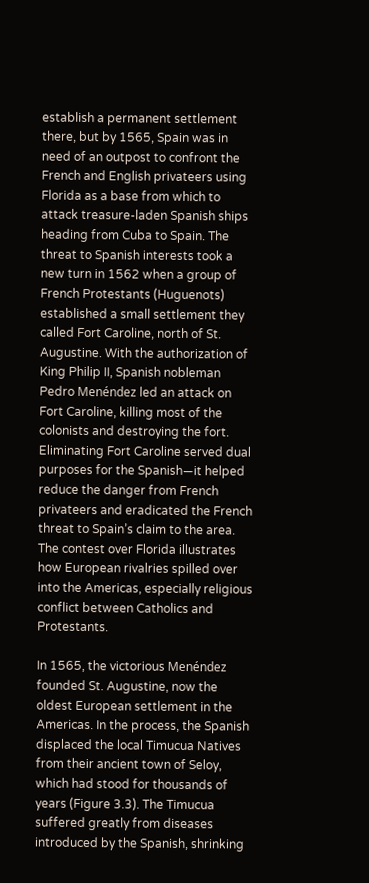establish a permanent settlement there, but by 1565, Spain was in need of an outpost to confront the French and English privateers using Florida as a base from which to attack treasure-laden Spanish ships heading from Cuba to Spain. The threat to Spanish interests took a new turn in 1562 when a group of French Protestants (Huguenots) established a small settlement they called Fort Caroline, north of St. Augustine. With the authorization of King Philip II, Spanish nobleman Pedro Menéndez led an attack on Fort Caroline, killing most of the colonists and destroying the fort. Eliminating Fort Caroline served dual purposes for the Spanish—it helped reduce the danger from French privateers and eradicated the French threat to Spain’s claim to the area. The contest over Florida illustrates how European rivalries spilled over into the Americas, especially religious conflict between Catholics and Protestants.

In 1565, the victorious Menéndez founded St. Augustine, now the oldest European settlement in the Americas. In the process, the Spanish displaced the local Timucua Natives from their ancient town of Seloy, which had stood for thousands of years (Figure 3.3). The Timucua suffered greatly from diseases introduced by the Spanish, shrinking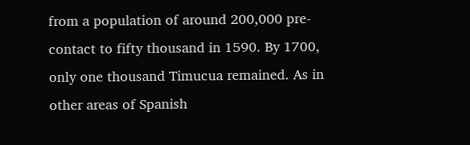from a population of around 200,000 pre-contact to fifty thousand in 1590. By 1700, only one thousand Timucua remained. As in other areas of Spanish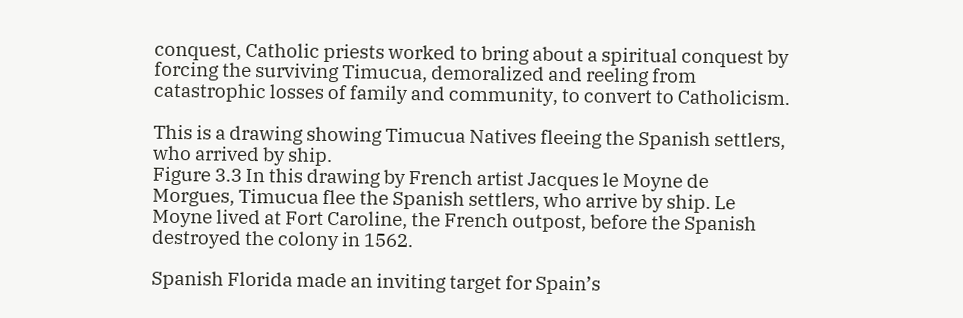conquest, Catholic priests worked to bring about a spiritual conquest by forcing the surviving Timucua, demoralized and reeling from catastrophic losses of family and community, to convert to Catholicism.

This is a drawing showing Timucua Natives fleeing the Spanish settlers, who arrived by ship.
Figure 3.3 In this drawing by French artist Jacques le Moyne de Morgues, Timucua flee the Spanish settlers, who arrive by ship. Le Moyne lived at Fort Caroline, the French outpost, before the Spanish destroyed the colony in 1562.

Spanish Florida made an inviting target for Spain’s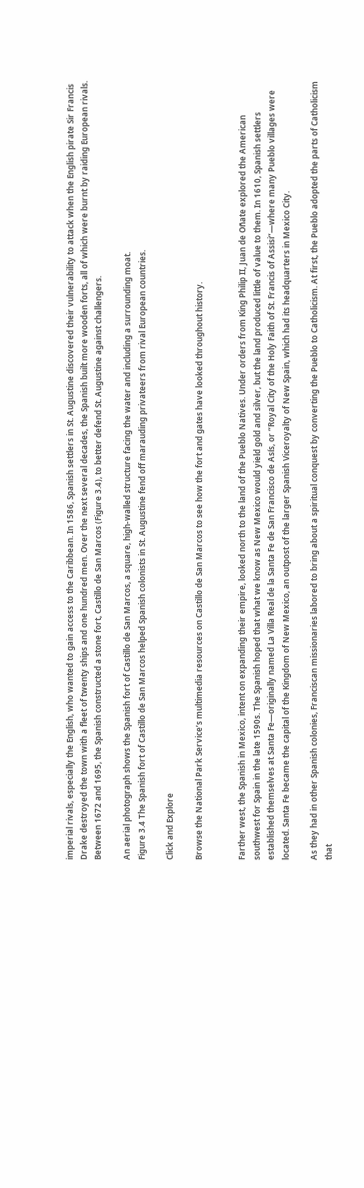imperial rivals, especially the English, who wanted to gain access to the Caribbean. In 1586, Spanish settlers in St. Augustine discovered their vulnerability to attack when the English pirate Sir Francis Drake destroyed the town with a fleet of twenty ships and one hundred men. Over the next several decades, the Spanish built more wooden forts, all of which were burnt by raiding European rivals. Between 1672 and 1695, the Spanish constructed a stone fort, Castillo de San Marcos (Figure 3.4), to better defend St. Augustine against challengers.

An aerial photograph shows the Spanish fort of Castillo de San Marcos, a square, high-walled structure facing the water and including a surrounding moat.
Figure 3.4 The Spanish fort of Castillo de San Marcos helped Spanish colonists in St. Augustine fend off marauding privateers from rival European countries.

Click and Explore

Browse the National Park Service’s multimedia resources on Castillo de San Marcos to see how the fort and gates have looked throughout history.


Farther west, the Spanish in Mexico, intent on expanding their empire, looked north to the land of the Pueblo Natives. Under orders from King Philip II, Juan de Oñate explored the American southwest for Spain in the late 1590s. The Spanish hoped that what we know as New Mexico would yield gold and silver, but the land produced little of value to them. In 1610, Spanish settlers established themselves at Santa Fe—originally named La Villa Real de la Santa Fe de San Francisco de Asís, or “Royal City of the Holy Faith of St. Francis of Assisi”—where many Pueblo villages were located. Santa Fe became the capital of the Kingdom of New Mexico, an outpost of the larger Spanish Viceroyalty of New Spain, which had its headquarters in Mexico City.

As they had in other Spanish colonies, Franciscan missionaries labored to bring about a spiritual conquest by converting the Pueblo to Catholicism. At first, the Pueblo adopted the parts of Catholicism that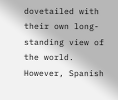dovetailed with their own long-standing view of the world. However, Spanish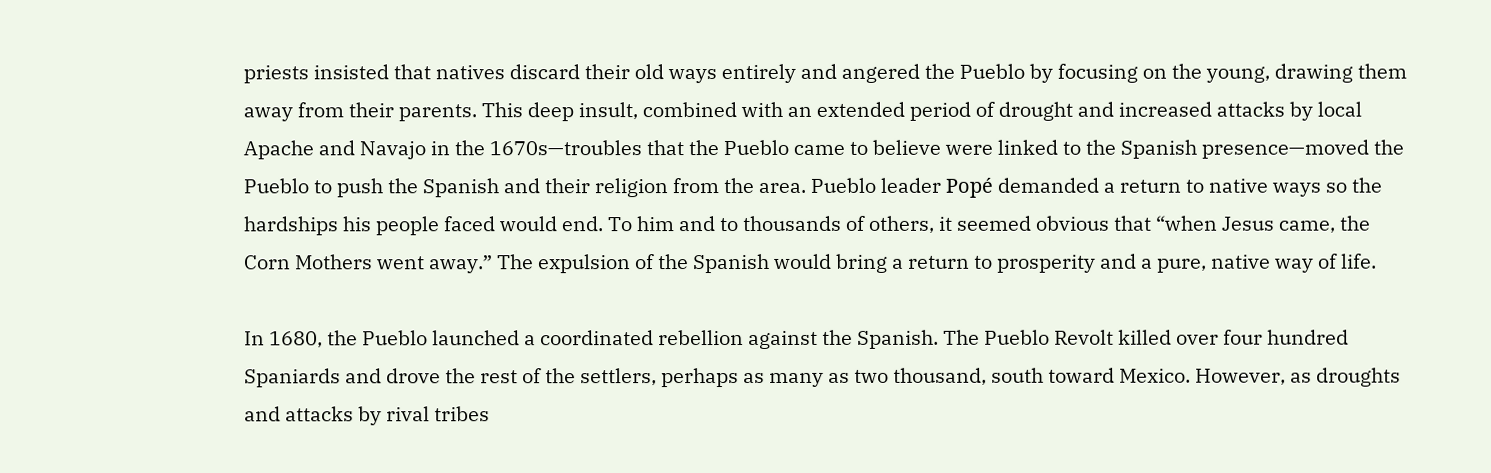priests insisted that natives discard their old ways entirely and angered the Pueblo by focusing on the young, drawing them away from their parents. This deep insult, combined with an extended period of drought and increased attacks by local Apache and Navajo in the 1670s—troubles that the Pueblo came to believe were linked to the Spanish presence—moved the Pueblo to push the Spanish and their religion from the area. Pueblo leader Popé demanded a return to native ways so the hardships his people faced would end. To him and to thousands of others, it seemed obvious that “when Jesus came, the Corn Mothers went away.” The expulsion of the Spanish would bring a return to prosperity and a pure, native way of life.

In 1680, the Pueblo launched a coordinated rebellion against the Spanish. The Pueblo Revolt killed over four hundred Spaniards and drove the rest of the settlers, perhaps as many as two thousand, south toward Mexico. However, as droughts and attacks by rival tribes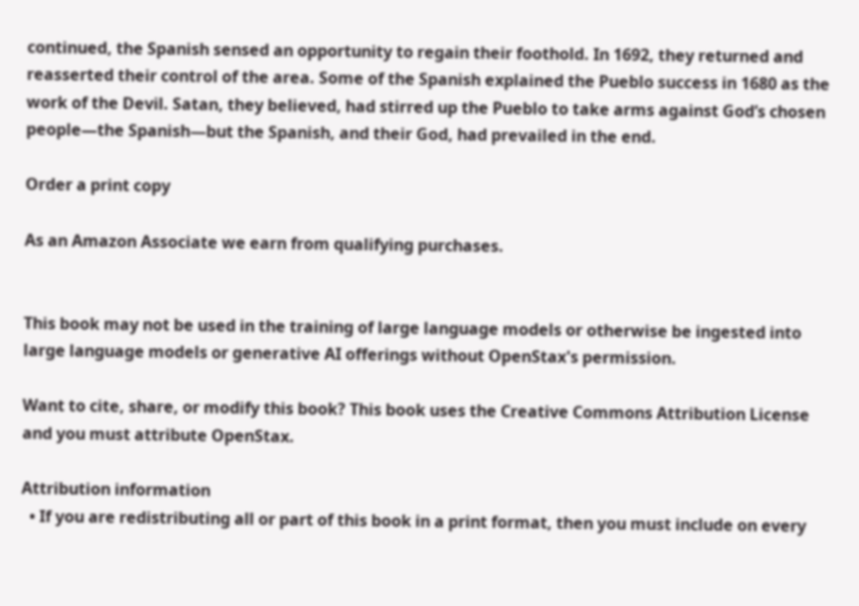continued, the Spanish sensed an opportunity to regain their foothold. In 1692, they returned and reasserted their control of the area. Some of the Spanish explained the Pueblo success in 1680 as the work of the Devil. Satan, they believed, had stirred up the Pueblo to take arms against God’s chosen people—the Spanish—but the Spanish, and their God, had prevailed in the end.

Order a print copy

As an Amazon Associate we earn from qualifying purchases.


This book may not be used in the training of large language models or otherwise be ingested into large language models or generative AI offerings without OpenStax's permission.

Want to cite, share, or modify this book? This book uses the Creative Commons Attribution License and you must attribute OpenStax.

Attribution information
  • If you are redistributing all or part of this book in a print format, then you must include on every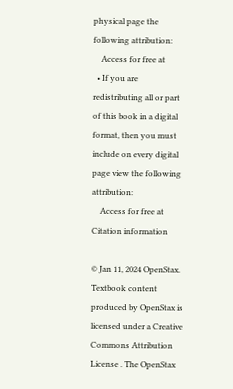physical page the following attribution:
    Access for free at
  • If you are redistributing all or part of this book in a digital format, then you must include on every digital page view the following attribution:
    Access for free at
Citation information

© Jan 11, 2024 OpenStax. Textbook content produced by OpenStax is licensed under a Creative Commons Attribution License . The OpenStax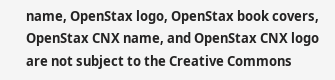name, OpenStax logo, OpenStax book covers, OpenStax CNX name, and OpenStax CNX logo are not subject to the Creative Commons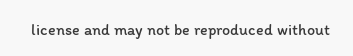license and may not be reproduced without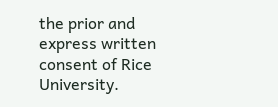the prior and express written consent of Rice University.